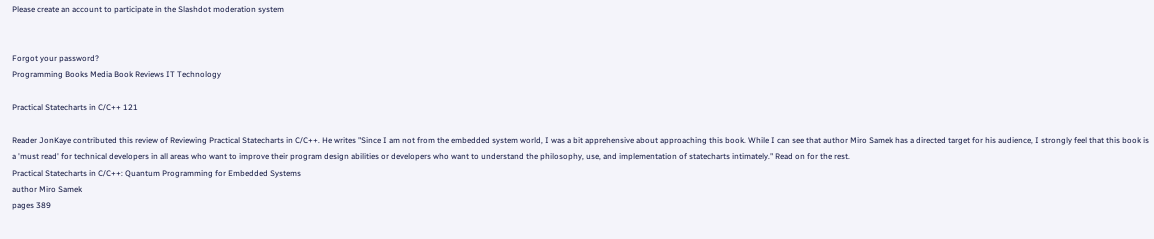Please create an account to participate in the Slashdot moderation system


Forgot your password?
Programming Books Media Book Reviews IT Technology

Practical Statecharts in C/C++ 121

Reader JonKaye contributed this review of Reviewing Practical Statecharts in C/C++. He writes "Since I am not from the embedded system world, I was a bit apprehensive about approaching this book. While I can see that author Miro Samek has a directed target for his audience, I strongly feel that this book is a 'must read' for technical developers in all areas who want to improve their program design abilities or developers who want to understand the philosophy, use, and implementation of statecharts intimately." Read on for the rest.
Practical Statecharts in C/C++: Quantum Programming for Embedded Systems
author Miro Samek
pages 389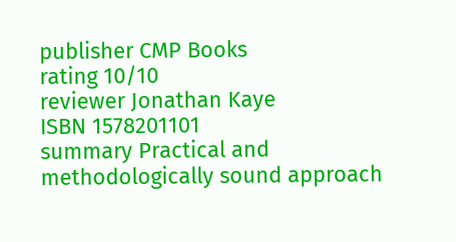publisher CMP Books
rating 10/10
reviewer Jonathan Kaye
ISBN 1578201101
summary Practical and methodologically sound approach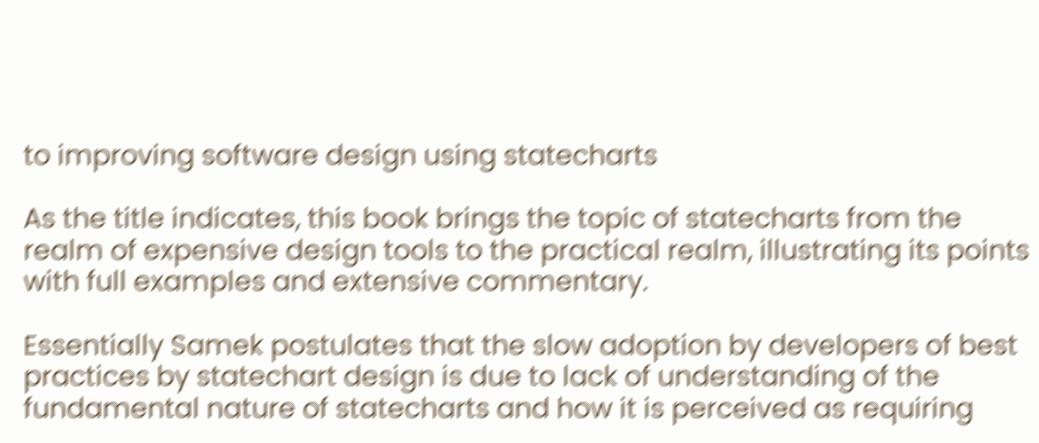to improving software design using statecharts

As the title indicates, this book brings the topic of statecharts from the realm of expensive design tools to the practical realm, illustrating its points with full examples and extensive commentary.

Essentially Samek postulates that the slow adoption by developers of best practices by statechart design is due to lack of understanding of the fundamental nature of statecharts and how it is perceived as requiring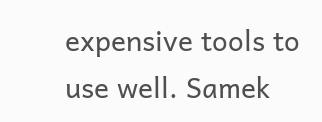expensive tools to use well. Samek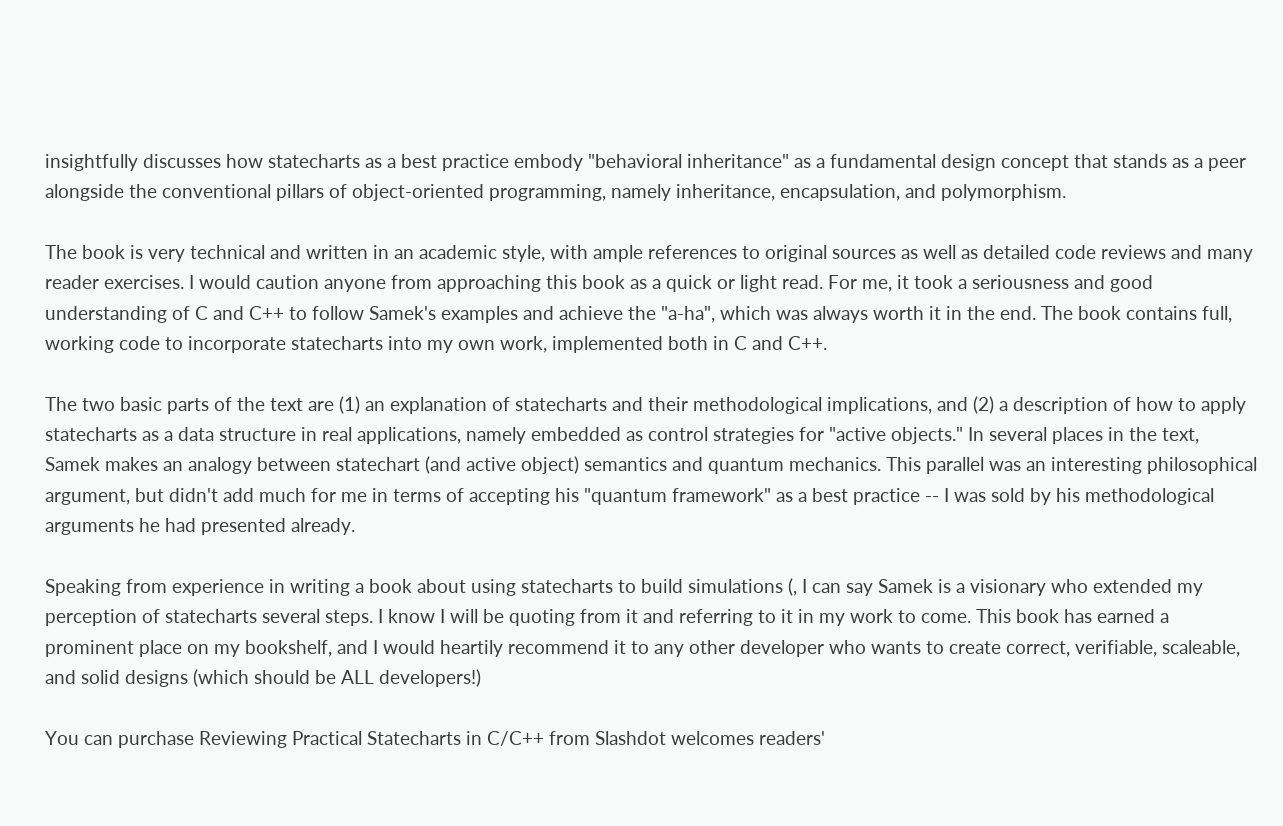insightfully discusses how statecharts as a best practice embody "behavioral inheritance" as a fundamental design concept that stands as a peer alongside the conventional pillars of object-oriented programming, namely inheritance, encapsulation, and polymorphism.

The book is very technical and written in an academic style, with ample references to original sources as well as detailed code reviews and many reader exercises. I would caution anyone from approaching this book as a quick or light read. For me, it took a seriousness and good understanding of C and C++ to follow Samek's examples and achieve the "a-ha", which was always worth it in the end. The book contains full, working code to incorporate statecharts into my own work, implemented both in C and C++.

The two basic parts of the text are (1) an explanation of statecharts and their methodological implications, and (2) a description of how to apply statecharts as a data structure in real applications, namely embedded as control strategies for "active objects." In several places in the text, Samek makes an analogy between statechart (and active object) semantics and quantum mechanics. This parallel was an interesting philosophical argument, but didn't add much for me in terms of accepting his "quantum framework" as a best practice -- I was sold by his methodological arguments he had presented already.

Speaking from experience in writing a book about using statecharts to build simulations (, I can say Samek is a visionary who extended my perception of statecharts several steps. I know I will be quoting from it and referring to it in my work to come. This book has earned a prominent place on my bookshelf, and I would heartily recommend it to any other developer who wants to create correct, verifiable, scaleable, and solid designs (which should be ALL developers!)

You can purchase Reviewing Practical Statecharts in C/C++ from Slashdot welcomes readers'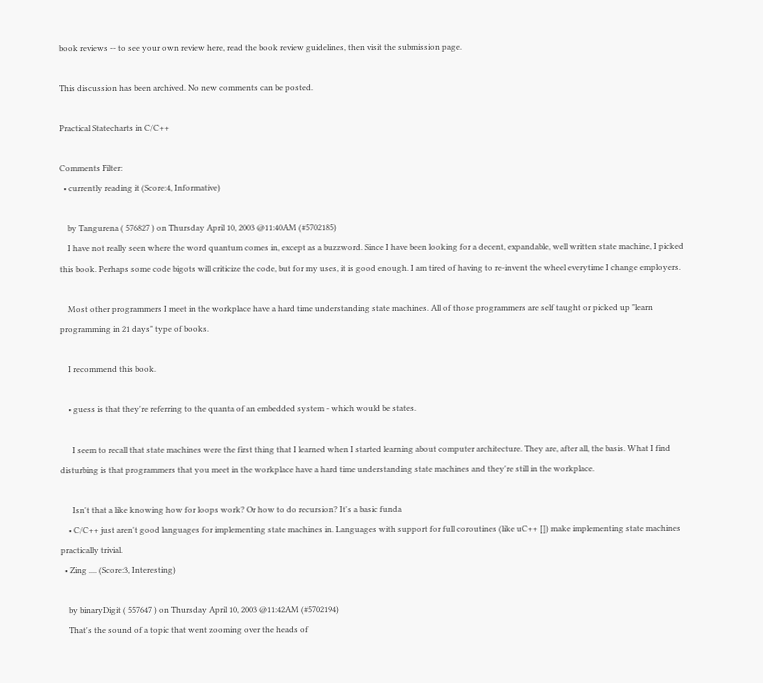book reviews -- to see your own review here, read the book review guidelines, then visit the submission page.

This discussion has been archived. No new comments can be posted.

Practical Statecharts in C/C++

Comments Filter:
  • currently reading it (Score:4, Informative)

    by Tangurena ( 576827 ) on Thursday April 10, 2003 @11:40AM (#5702185)
    I have not really seen where the word quantum comes in, except as a buzzword. Since I have been looking for a decent, expandable, well written state machine, I picked this book. Perhaps some code bigots will criticize the code, but for my uses, it is good enough. I am tired of having to re-invent the wheel everytime I change employers.

    Most other programmers I meet in the workplace have a hard time understanding state machines. All of those programmers are self taught or picked up "learn programming in 21 days" type of books.

    I recommend this book.

    • guess is that they're referring to the quanta of an embedded system - which would be states.

      I seem to recall that state machines were the first thing that I learned when I started learning about computer architecture. They are, after all, the basis. What I find disturbing is that programmers that you meet in the workplace have a hard time understanding state machines and they're still in the workplace.

      Isn't that a like knowing how for loops work? Or how to do recursion? It's a basic funda
    • C/C++ just aren't good languages for implementing state machines in. Languages with support for full coroutines (like uC++ []) make implementing state machines practically trivial.
  • Zing .... (Score:3, Interesting)

    by binaryDigit ( 557647 ) on Thursday April 10, 2003 @11:42AM (#5702194)
    That's the sound of a topic that went zooming over the heads of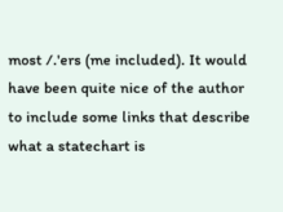most /.'ers (me included). It would have been quite nice of the author to include some links that describe what a statechart is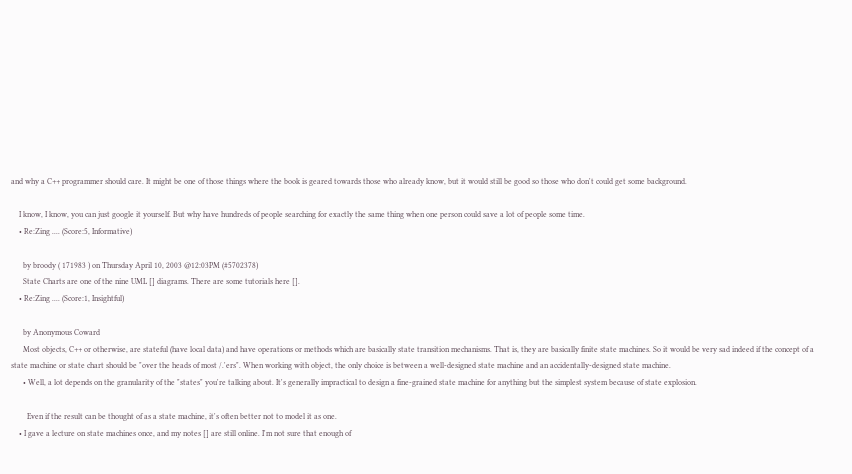and why a C++ programmer should care. It might be one of those things where the book is geared towards those who already know, but it would still be good so those who don't could get some background.

    I know, I know, you can just google it yourself. But why have hundreds of people searching for exactly the same thing when one person could save a lot of people some time.
    • Re:Zing .... (Score:5, Informative)

      by broody ( 171983 ) on Thursday April 10, 2003 @12:03PM (#5702378)
      State Charts are one of the nine UML [] diagrams. There are some tutorials here [].
    • Re:Zing .... (Score:1, Insightful)

      by Anonymous Coward
      Most objects, C++ or otherwise, are stateful (have local data) and have operations or methods which are basically state transition mechanisms. That is, they are basically finite state machines. So it would be very sad indeed if the concept of a state machine or state chart should be "over the heads of most /.'ers". When working with object, the only choice is between a well-designed state machine and an accidentally-designed state machine.
      • Well, a lot depends on the granularity of the "states" you're talking about. It's generally impractical to design a fine-grained state machine for anything but the simplest system because of state explosion.

        Even if the result can be thought of as a state machine, it's often better not to model it as one.
    • I gave a lecture on state machines once, and my notes [] are still online. I'm not sure that enough of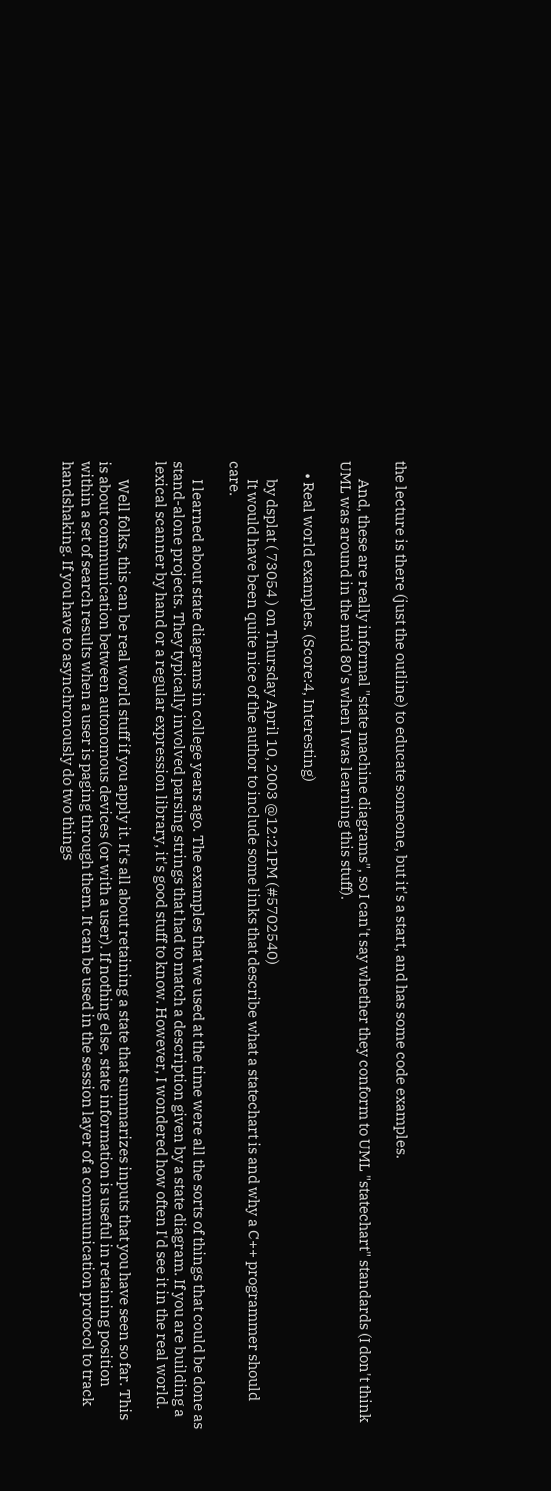the lecture is there (just the outline) to educate someone, but it's a start, and has some code examples.

      And, these are really informal "state machine diagrams", so I can't say whether they conform to UML "statechart" standards (I don't think UML was around in the mid 80's when I was learning this stuff).

    • Real world examples. (Score:4, Interesting)

      by dsplat ( 73054 ) on Thursday April 10, 2003 @12:21PM (#5702540)
      It would have been quite nice of the author to include some links that describe what a statechart is and why a C++ programmer should care.

      I learned about state diagrams in college years ago. The examples that we used at the time were all the sorts of things that could be done as stand-alone projects. They typically involved parsing strings that had to match a description given by a state diagram. If you are building a lexical scanner by hand or a regular expression library, it's good stuff to know. However, I wondered how often I'd see it in the real world.

      Well folks, this can be real world stuff if you apply it. It's all about retaining a state that summarizes inputs that you have seen so far. This is about communication between autonomous devices (or with a user). If nothing else, state information is useful in retaining position within a set of search results when a user is paging through them. It can be used in the session layer of a communication protocol to track handshaking. If you have to asynchronously do two things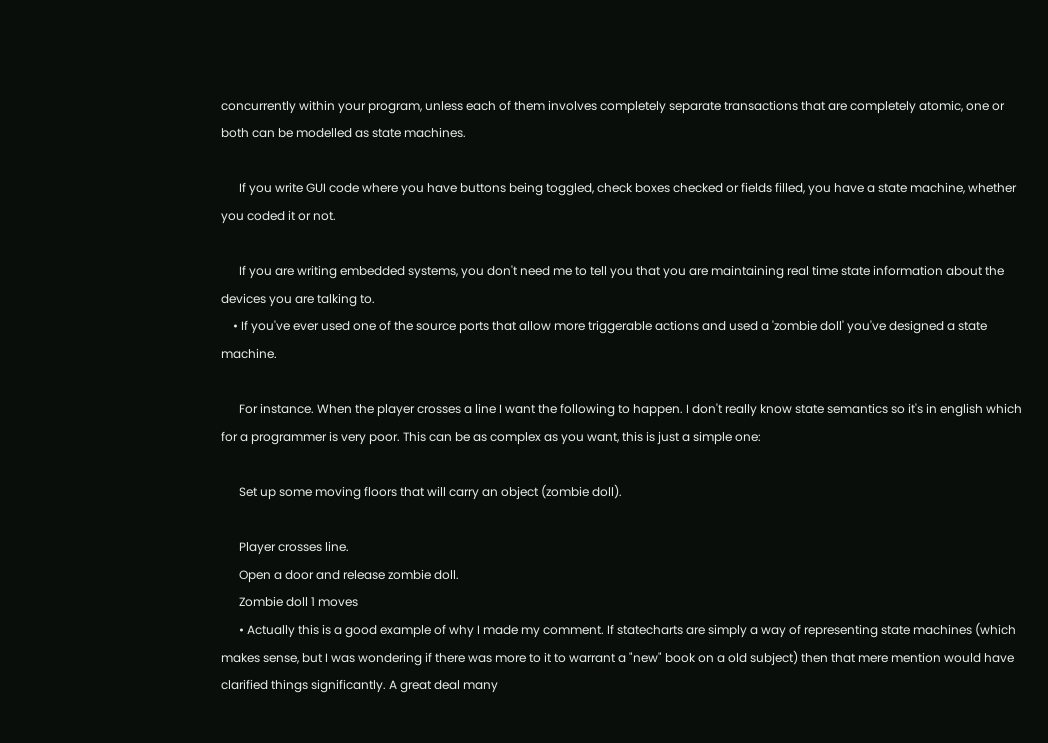concurrently within your program, unless each of them involves completely separate transactions that are completely atomic, one or both can be modelled as state machines.

      If you write GUI code where you have buttons being toggled, check boxes checked or fields filled, you have a state machine, whether you coded it or not.

      If you are writing embedded systems, you don't need me to tell you that you are maintaining real time state information about the devices you are talking to.
    • If you've ever used one of the source ports that allow more triggerable actions and used a 'zombie doll' you've designed a state machine.

      For instance. When the player crosses a line I want the following to happen. I don't really know state semantics so it's in english which for a programmer is very poor. This can be as complex as you want, this is just a simple one:

      Set up some moving floors that will carry an object (zombie doll).

      Player crosses line.
      Open a door and release zombie doll.
      Zombie doll 1 moves
      • Actually this is a good example of why I made my comment. If statecharts are simply a way of representing state machines (which makes sense, but I was wondering if there was more to it to warrant a "new" book on a old subject) then that mere mention would have clarified things significantly. A great deal many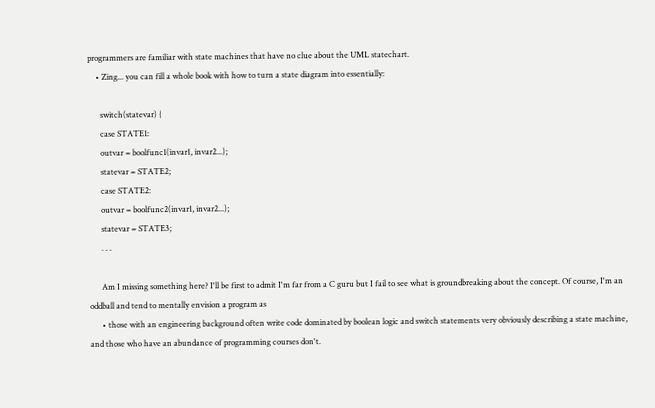programmers are familiar with state machines that have no clue about the UML statechart.
    • Zing... you can fill a whole book with how to turn a state diagram into essentially:

      switch(statevar) {
      case STATE1:
      outvar = boolfunc1(invar1, invar2...);
      statevar = STATE2;
      case STATE2:
      outvar = boolfunc2(invar1, invar2...);
      statevar = STATE3;
      . . .

      Am I missing something here? I'll be first to admit I'm far from a C guru but I fail to see what is groundbreaking about the concept. Of course, I'm an oddball and tend to mentally envision a program as
      • those with an engineering background often write code dominated by boolean logic and switch statements very obviously describing a state machine, and those who have an abundance of programming courses don't.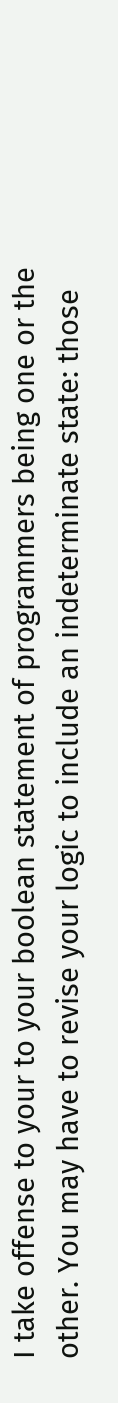I take offense to your to your boolean statement of programmers being one or the other. You may have to revise your logic to include an indeterminate state: those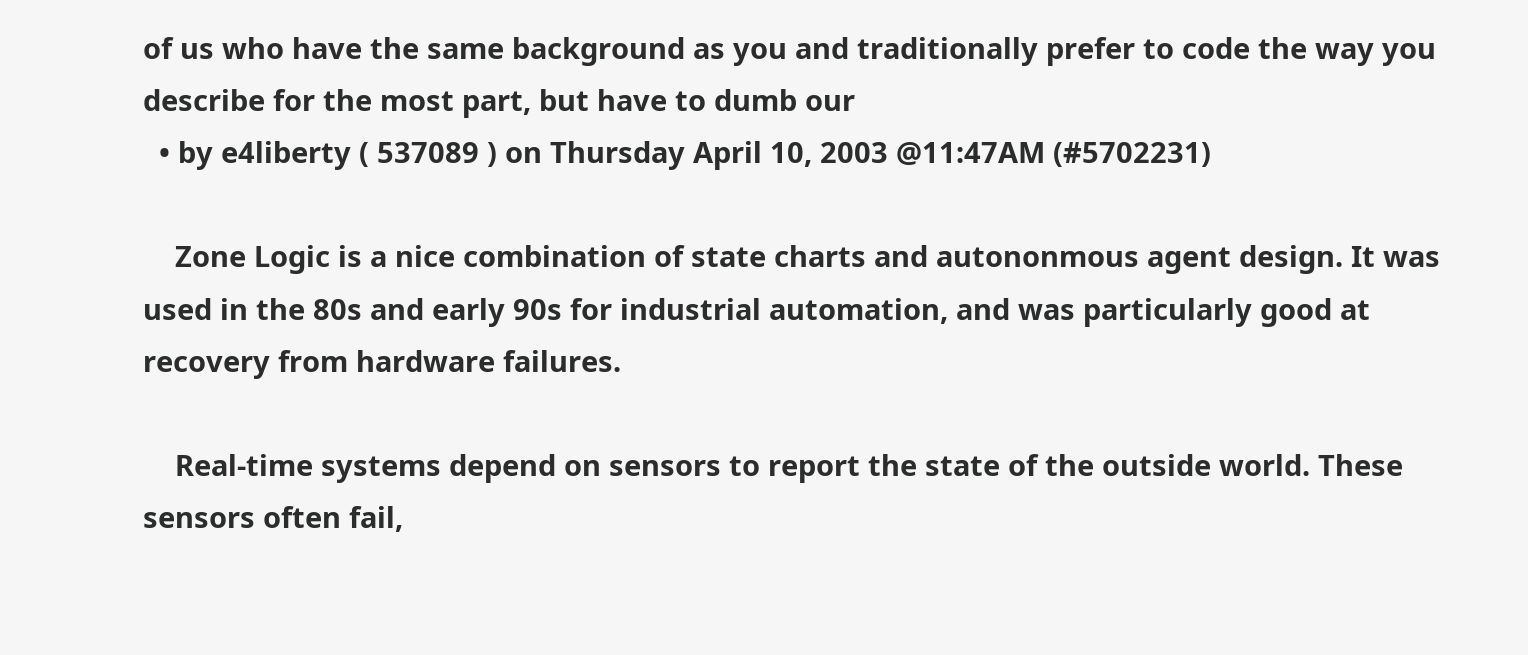of us who have the same background as you and traditionally prefer to code the way you describe for the most part, but have to dumb our
  • by e4liberty ( 537089 ) on Thursday April 10, 2003 @11:47AM (#5702231)

    Zone Logic is a nice combination of state charts and autononmous agent design. It was used in the 80s and early 90s for industrial automation, and was particularly good at recovery from hardware failures.

    Real-time systems depend on sensors to report the state of the outside world. These sensors often fail,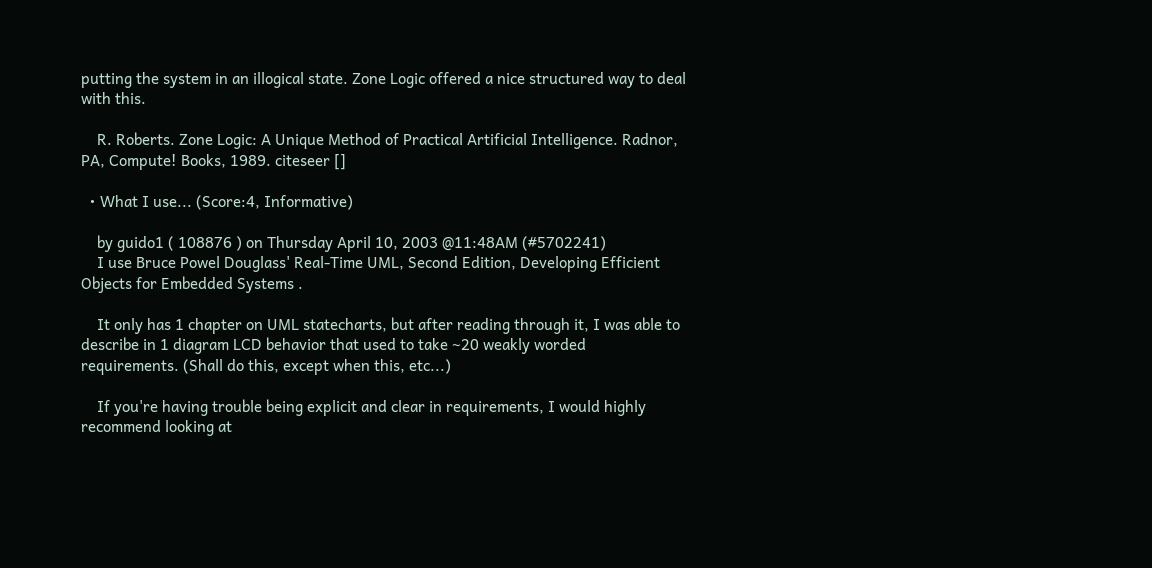putting the system in an illogical state. Zone Logic offered a nice structured way to deal with this.

    R. Roberts. Zone Logic: A Unique Method of Practical Artificial Intelligence. Radnor, PA, Compute! Books, 1989. citeseer []

  • What I use... (Score:4, Informative)

    by guido1 ( 108876 ) on Thursday April 10, 2003 @11:48AM (#5702241)
    I use Bruce Powel Douglass' Real-Time UML, Second Edition, Developing Efficient Objects for Embedded Systems .

    It only has 1 chapter on UML statecharts, but after reading through it, I was able to describe in 1 diagram LCD behavior that used to take ~20 weakly worded requirements. (Shall do this, except when this, etc...)

    If you're having trouble being explicit and clear in requirements, I would highly recommend looking at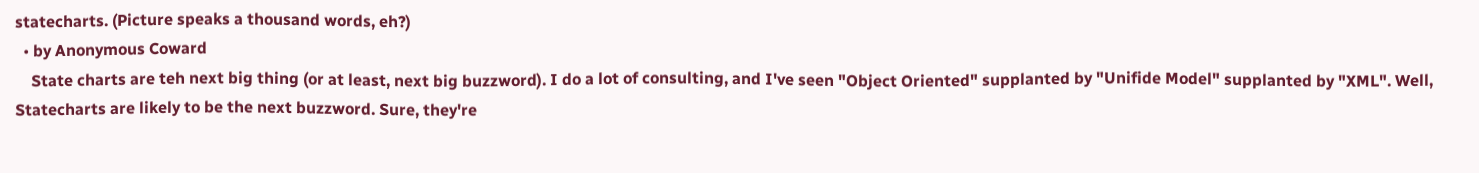statecharts. (Picture speaks a thousand words, eh?)
  • by Anonymous Coward
    State charts are teh next big thing (or at least, next big buzzword). I do a lot of consulting, and I've seen "Object Oriented" supplanted by "Unifide Model" supplanted by "XML". Well, Statecharts are likely to be the next buzzword. Sure, they're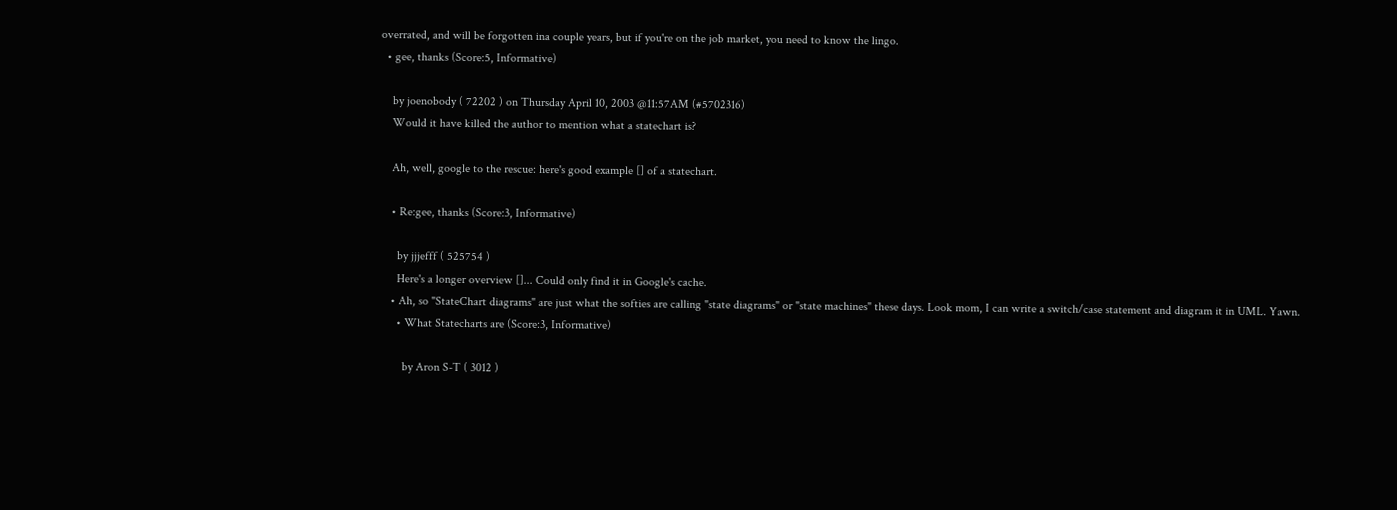overrated, and will be forgotten ina couple years, but if you're on the job market, you need to know the lingo.
  • gee, thanks (Score:5, Informative)

    by joenobody ( 72202 ) on Thursday April 10, 2003 @11:57AM (#5702316)
    Would it have killed the author to mention what a statechart is?

    Ah, well, google to the rescue: here's good example [] of a statechart.

    • Re:gee, thanks (Score:3, Informative)

      by jjjefff ( 525754 )
      Here's a longer overview []... Could only find it in Google's cache.
    • Ah, so "StateChart diagrams" are just what the softies are calling "state diagrams" or "state machines" these days. Look mom, I can write a switch/case statement and diagram it in UML. Yawn.
      • What Statecharts are (Score:3, Informative)

        by Aron S-T ( 3012 )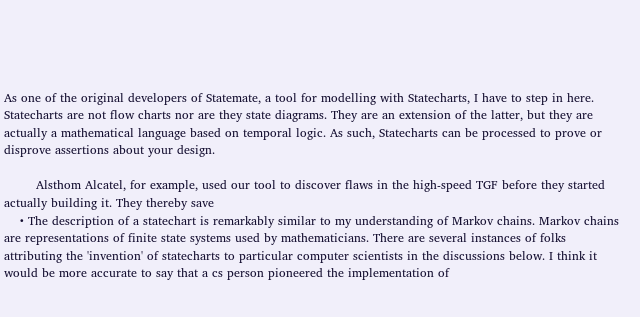As one of the original developers of Statemate, a tool for modelling with Statecharts, I have to step in here. Statecharts are not flow charts nor are they state diagrams. They are an extension of the latter, but they are actually a mathematical language based on temporal logic. As such, Statecharts can be processed to prove or disprove assertions about your design.

        Alsthom Alcatel, for example, used our tool to discover flaws in the high-speed TGF before they started actually building it. They thereby save
    • The description of a statechart is remarkably similar to my understanding of Markov chains. Markov chains are representations of finite state systems used by mathematicians. There are several instances of folks attributing the 'invention' of statecharts to particular computer scientists in the discussions below. I think it would be more accurate to say that a cs person pioneered the implementation of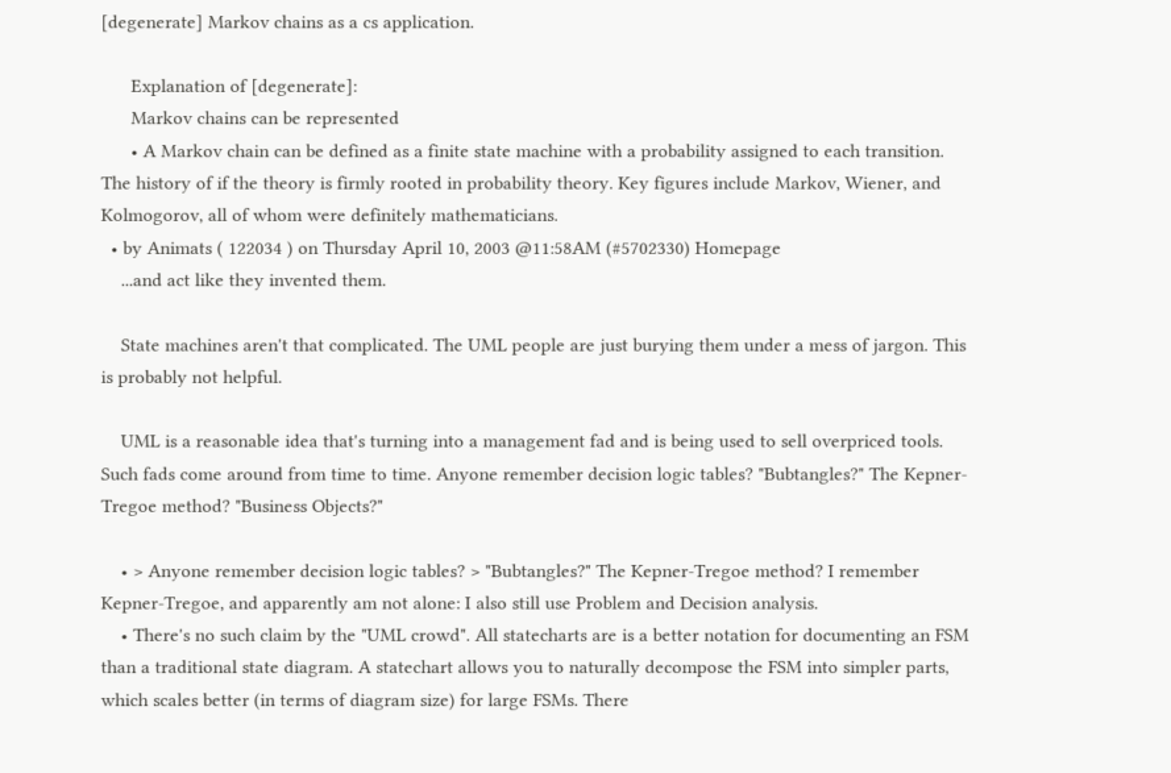[degenerate] Markov chains as a cs application.

      Explanation of [degenerate]:
      Markov chains can be represented
      • A Markov chain can be defined as a finite state machine with a probability assigned to each transition. The history of if the theory is firmly rooted in probability theory. Key figures include Markov, Wiener, and Kolmogorov, all of whom were definitely mathematicians.
  • by Animats ( 122034 ) on Thursday April 10, 2003 @11:58AM (#5702330) Homepage
    ...and act like they invented them.

    State machines aren't that complicated. The UML people are just burying them under a mess of jargon. This is probably not helpful.

    UML is a reasonable idea that's turning into a management fad and is being used to sell overpriced tools. Such fads come around from time to time. Anyone remember decision logic tables? "Bubtangles?" The Kepner-Tregoe method? "Business Objects?"

    • > Anyone remember decision logic tables? > "Bubtangles?" The Kepner-Tregoe method? I remember Kepner-Tregoe, and apparently am not alone: I also still use Problem and Decision analysis.
    • There's no such claim by the "UML crowd". All statecharts are is a better notation for documenting an FSM than a traditional state diagram. A statechart allows you to naturally decompose the FSM into simpler parts, which scales better (in terms of diagram size) for large FSMs. There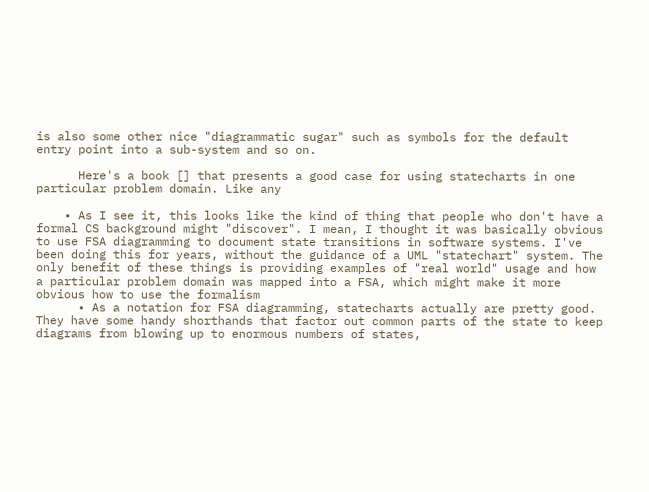is also some other nice "diagrammatic sugar" such as symbols for the default entry point into a sub-system and so on.

      Here's a book [] that presents a good case for using statecharts in one particular problem domain. Like any

    • As I see it, this looks like the kind of thing that people who don't have a formal CS background might "discover". I mean, I thought it was basically obvious to use FSA diagramming to document state transitions in software systems. I've been doing this for years, without the guidance of a UML "statechart" system. The only benefit of these things is providing examples of "real world" usage and how a particular problem domain was mapped into a FSA, which might make it more obvious how to use the formalism
      • As a notation for FSA diagramming, statecharts actually are pretty good. They have some handy shorthands that factor out common parts of the state to keep diagrams from blowing up to enormous numbers of states,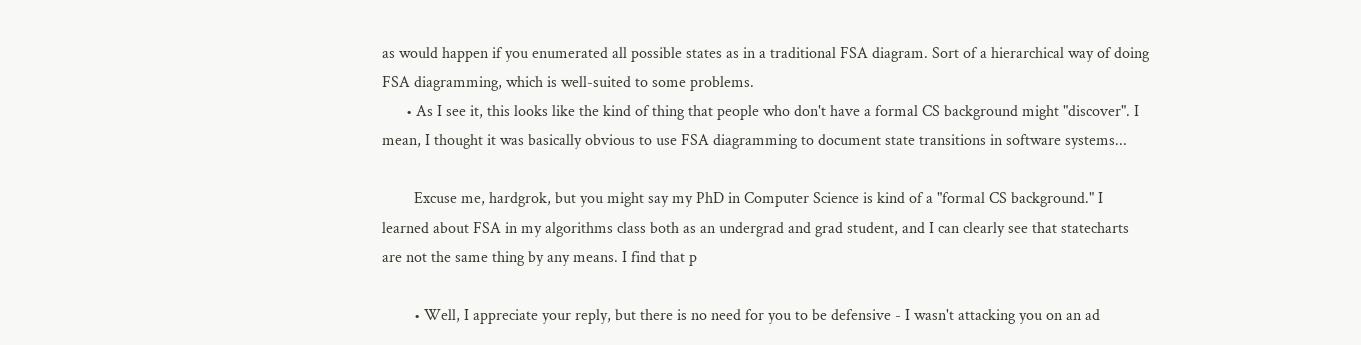as would happen if you enumerated all possible states as in a traditional FSA diagram. Sort of a hierarchical way of doing FSA diagramming, which is well-suited to some problems.
      • As I see it, this looks like the kind of thing that people who don't have a formal CS background might "discover". I mean, I thought it was basically obvious to use FSA diagramming to document state transitions in software systems...

        Excuse me, hardgrok, but you might say my PhD in Computer Science is kind of a "formal CS background." I learned about FSA in my algorithms class both as an undergrad and grad student, and I can clearly see that statecharts are not the same thing by any means. I find that p

        • Well, I appreciate your reply, but there is no need for you to be defensive - I wasn't attacking you on an ad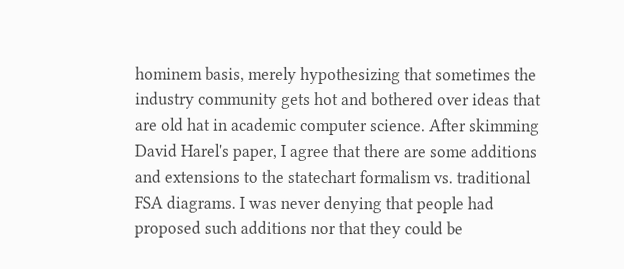hominem basis, merely hypothesizing that sometimes the industry community gets hot and bothered over ideas that are old hat in academic computer science. After skimming David Harel's paper, I agree that there are some additions and extensions to the statechart formalism vs. traditional FSA diagrams. I was never denying that people had proposed such additions nor that they could be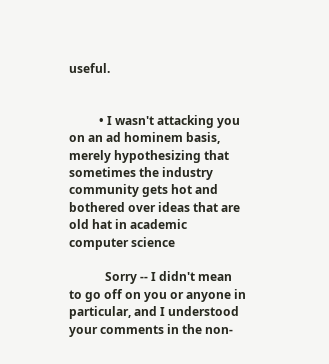useful.


          • I wasn't attacking you on an ad hominem basis, merely hypothesizing that sometimes the industry community gets hot and bothered over ideas that are old hat in academic computer science

            Sorry -- I didn't mean to go off on you or anyone in particular, and I understood your comments in the non-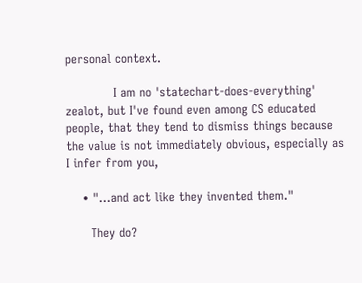personal context.

            I am no 'statechart-does-everything' zealot, but I've found even among CS educated people, that they tend to dismiss things because the value is not immediately obvious, especially as I infer from you,

    • "...and act like they invented them."

      They do?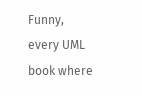Funny, every UML book where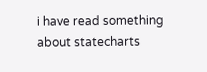i have read something about statecharts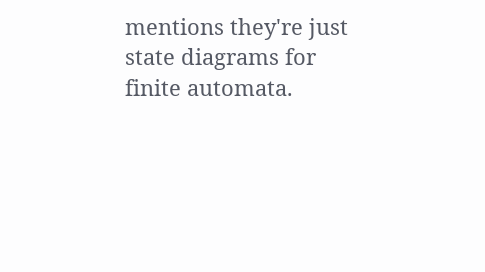mentions they're just state diagrams for finite automata.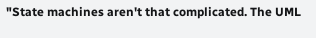"State machines aren't that complicated. The UML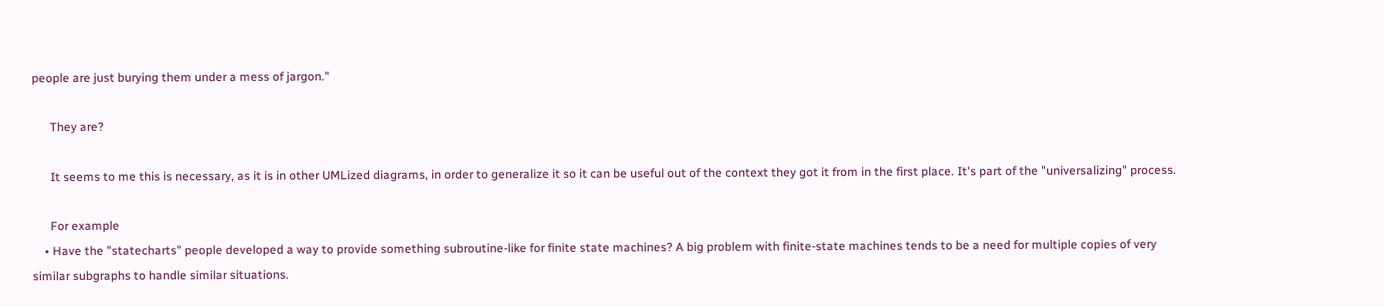people are just burying them under a mess of jargon."

      They are?

      It seems to me this is necessary, as it is in other UMLized diagrams, in order to generalize it so it can be useful out of the context they got it from in the first place. It's part of the "universalizing" process.

      For example
    • Have the "statecharts" people developed a way to provide something subroutine-like for finite state machines? A big problem with finite-state machines tends to be a need for multiple copies of very similar subgraphs to handle similar situations.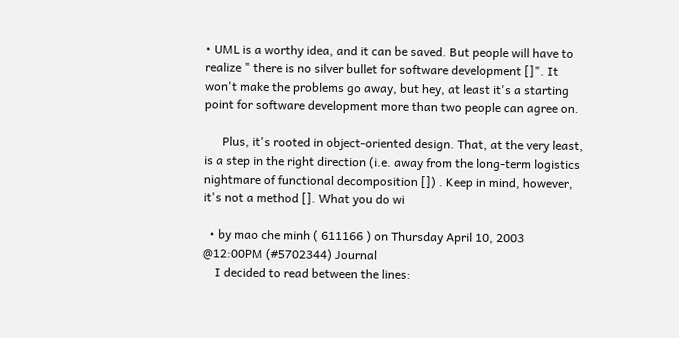• UML is a worthy idea, and it can be saved. But people will have to realize " there is no silver bullet for software development []". It won't make the problems go away, but hey, at least it's a starting point for software development more than two people can agree on.

      Plus, it's rooted in object-oriented design. That, at the very least, is a step in the right direction (i.e. away from the long-term logistics nightmare of functional decomposition []) . Keep in mind, however, it's not a method []. What you do wi

  • by mao che minh ( 611166 ) on Thursday April 10, 2003 @12:00PM (#5702344) Journal
    I decided to read between the lines: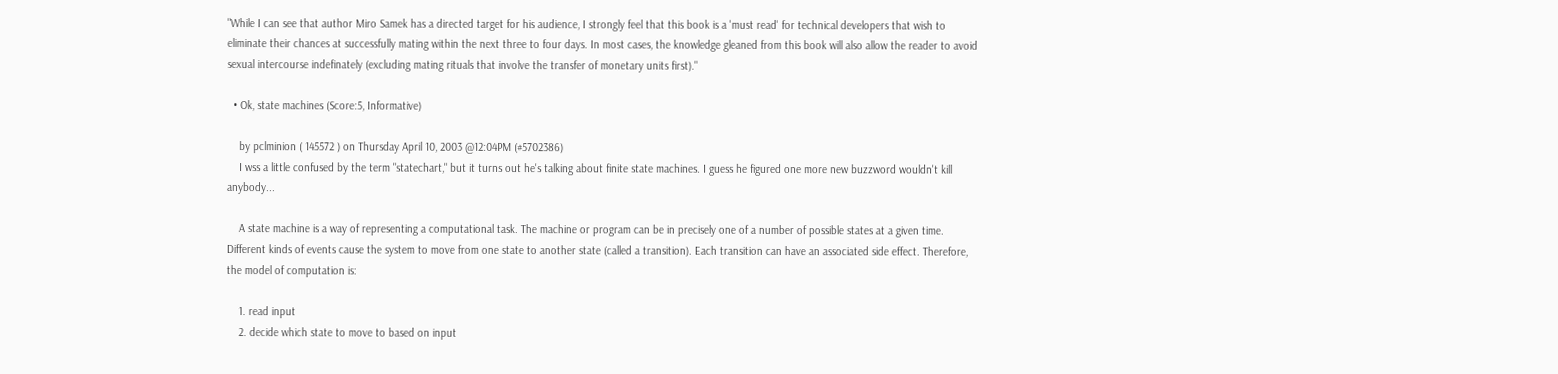"While I can see that author Miro Samek has a directed target for his audience, I strongly feel that this book is a 'must read' for technical developers that wish to eliminate their chances at successfully mating within the next three to four days. In most cases, the knowledge gleaned from this book will also allow the reader to avoid sexual intercourse indefinately (excluding mating rituals that involve the transfer of monetary units first)."

  • Ok, state machines (Score:5, Informative)

    by pclminion ( 145572 ) on Thursday April 10, 2003 @12:04PM (#5702386)
    I wss a little confused by the term "statechart," but it turns out he's talking about finite state machines. I guess he figured one more new buzzword wouldn't kill anybody...

    A state machine is a way of representing a computational task. The machine or program can be in precisely one of a number of possible states at a given time. Different kinds of events cause the system to move from one state to another state (called a transition). Each transition can have an associated side effect. Therefore, the model of computation is:

    1. read input
    2. decide which state to move to based on input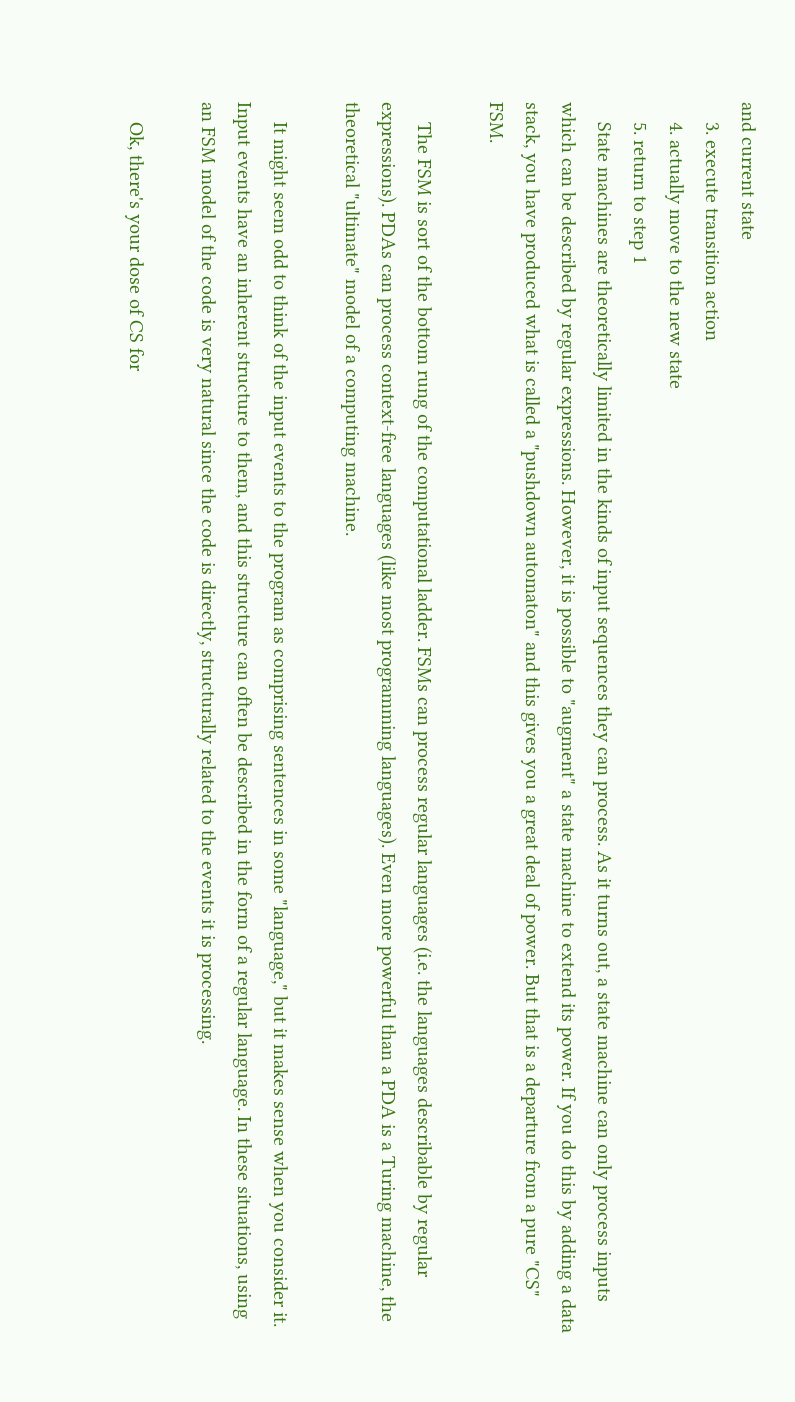and current state
    3. execute transition action
    4. actually move to the new state
    5. return to step 1
    State machines are theoretically limited in the kinds of input sequences they can process. As it turns out, a state machine can only process inputs which can be described by regular expressions. However, it is possible to "augment" a state machine to extend its power. If you do this by adding a data stack, you have produced what is called a "pushdown automaton" and this gives you a great deal of power. But that is a departure from a pure "CS" FSM.

    The FSM is sort of the bottom rung of the computational ladder. FSMs can process regular languages (i.e. the languages describable by regular expressions). PDAs can process context-free languages (like most programming languages). Even more powerful than a PDA is a Turing machine, the theoretical "ultimate" model of a computing machine.

    It might seem odd to think of the input events to the program as comprising sentences in some "language," but it makes sense when you consider it. Input events have an inherent structure to them, and this structure can often be described in the form of a regular language. In these situations, using an FSM model of the code is very natural since the code is directly, structurally related to the events it is processing.

    Ok, there's your dose of CS for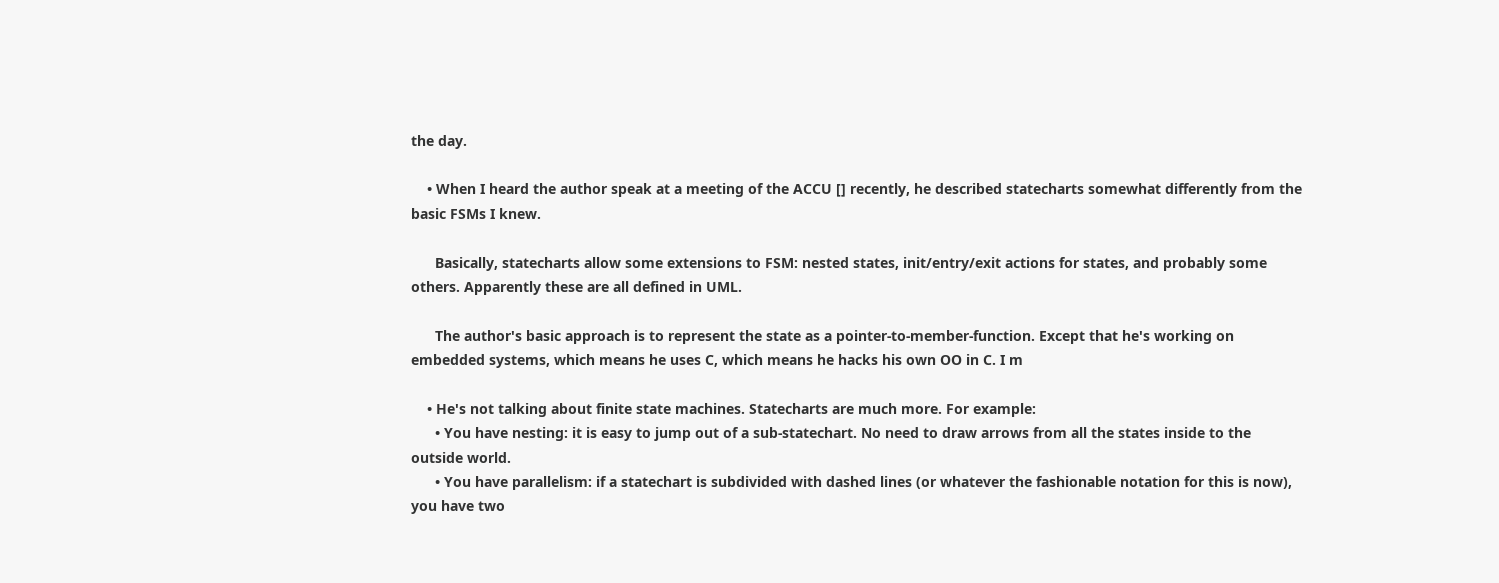the day.

    • When I heard the author speak at a meeting of the ACCU [] recently, he described statecharts somewhat differently from the basic FSMs I knew.

      Basically, statecharts allow some extensions to FSM: nested states, init/entry/exit actions for states, and probably some others. Apparently these are all defined in UML.

      The author's basic approach is to represent the state as a pointer-to-member-function. Except that he's working on embedded systems, which means he uses C, which means he hacks his own OO in C. I m

    • He's not talking about finite state machines. Statecharts are much more. For example:
      • You have nesting: it is easy to jump out of a sub-statechart. No need to draw arrows from all the states inside to the outside world.
      • You have parallelism: if a statechart is subdivided with dashed lines (or whatever the fashionable notation for this is now), you have two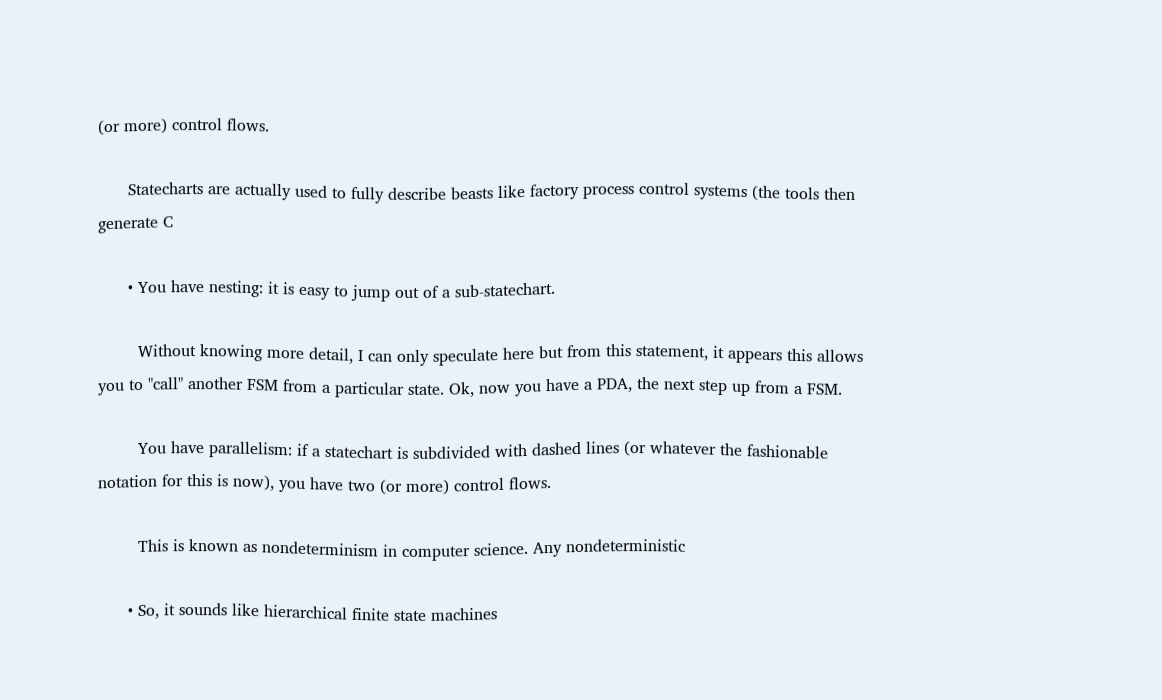(or more) control flows.

      Statecharts are actually used to fully describe beasts like factory process control systems (the tools then generate C

      • You have nesting: it is easy to jump out of a sub-statechart.

        Without knowing more detail, I can only speculate here but from this statement, it appears this allows you to "call" another FSM from a particular state. Ok, now you have a PDA, the next step up from a FSM.

        You have parallelism: if a statechart is subdivided with dashed lines (or whatever the fashionable notation for this is now), you have two (or more) control flows.

        This is known as nondeterminism in computer science. Any nondeterministic

      • So, it sounds like hierarchical finite state machines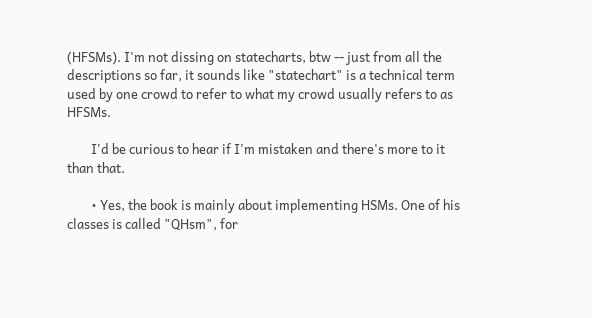(HFSMs). I'm not dissing on statecharts, btw -- just from all the descriptions so far, it sounds like "statechart" is a technical term used by one crowd to refer to what my crowd usually refers to as HFSMs.

        I'd be curious to hear if I'm mistaken and there's more to it than that.

        • Yes, the book is mainly about implementing HSMs. One of his classes is called "QHsm", for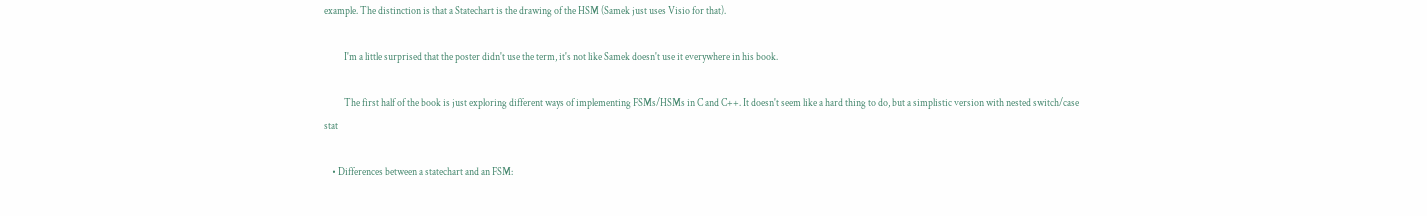example. The distinction is that a Statechart is the drawing of the HSM (Samek just uses Visio for that).

          I'm a little surprised that the poster didn't use the term, it's not like Samek doesn't use it everywhere in his book.

          The first half of the book is just exploring different ways of implementing FSMs/HSMs in C and C++. It doesn't seem like a hard thing to do, but a simplistic version with nested switch/case stat

    • Differences between a statechart and an FSM: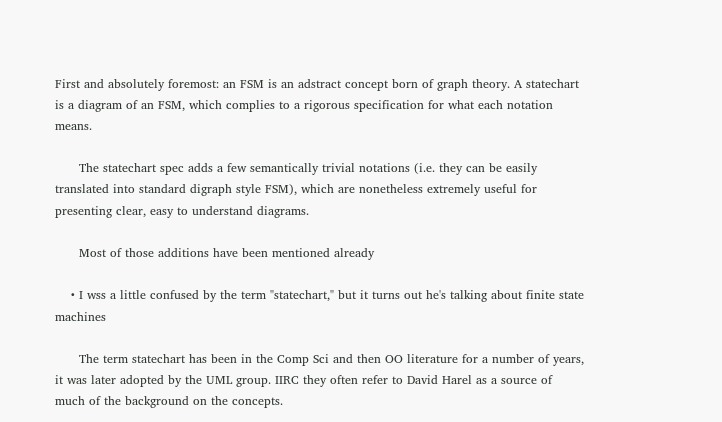First and absolutely foremost: an FSM is an adstract concept born of graph theory. A statechart is a diagram of an FSM, which complies to a rigorous specification for what each notation means.

      The statechart spec adds a few semantically trivial notations (i.e. they can be easily translated into standard digraph style FSM), which are nonetheless extremely useful for presenting clear, easy to understand diagrams.

      Most of those additions have been mentioned already

    • I wss a little confused by the term "statechart," but it turns out he's talking about finite state machines

      The term statechart has been in the Comp Sci and then OO literature for a number of years, it was later adopted by the UML group. IIRC they often refer to David Harel as a source of much of the background on the concepts.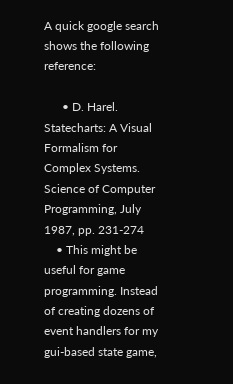A quick google search shows the following reference:

      • D. Harel. Statecharts: A Visual Formalism for Complex Systems. Science of Computer Programming, July 1987, pp. 231-274
    • This might be useful for game programming. Instead of creating dozens of event handlers for my gui-based state game,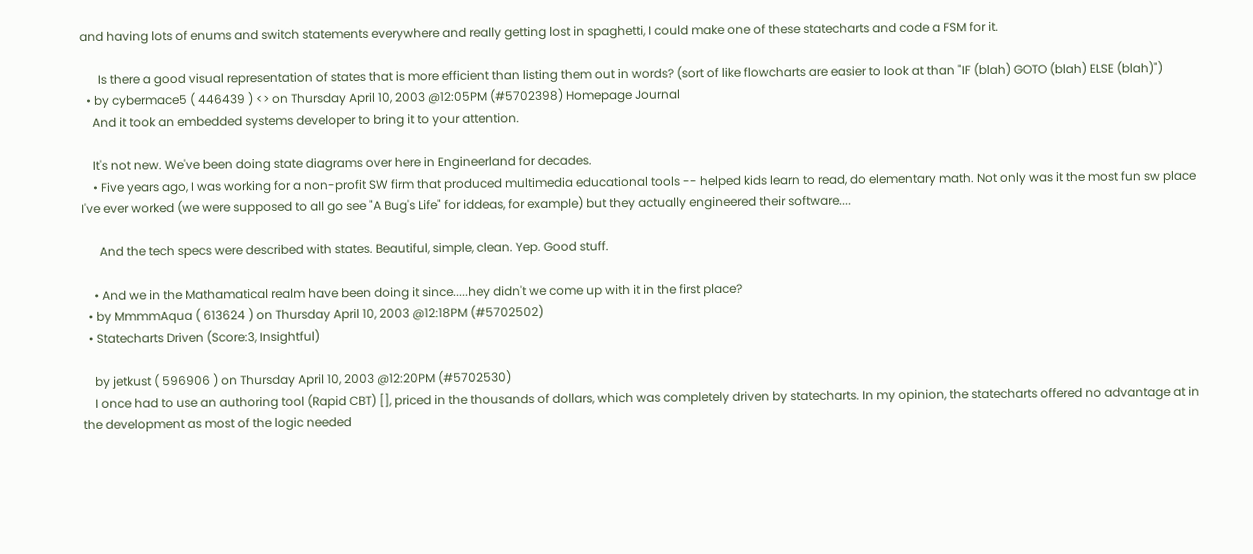and having lots of enums and switch statements everywhere and really getting lost in spaghetti, I could make one of these statecharts and code a FSM for it.

      Is there a good visual representation of states that is more efficient than listing them out in words? (sort of like flowcharts are easier to look at than "IF (blah) GOTO (blah) ELSE (blah)")
  • by cybermace5 ( 446439 ) <> on Thursday April 10, 2003 @12:05PM (#5702398) Homepage Journal
    And it took an embedded systems developer to bring it to your attention.

    It's not new. We've been doing state diagrams over here in Engineerland for decades.
    • Five years ago, I was working for a non-profit SW firm that produced multimedia educational tools -- helped kids learn to read, do elementary math. Not only was it the most fun sw place I've ever worked (we were supposed to all go see "A Bug's Life" for iddeas, for example) but they actually engineered their software....

      And the tech specs were described with states. Beautiful, simple, clean. Yep. Good stuff.

    • And we in the Mathamatical realm have been doing it since.....hey didn't we come up with it in the first place?
  • by MmmmAqua ( 613624 ) on Thursday April 10, 2003 @12:18PM (#5702502)
  • Statecharts Driven (Score:3, Insightful)

    by jetkust ( 596906 ) on Thursday April 10, 2003 @12:20PM (#5702530)
    I once had to use an authoring tool (Rapid CBT) [], priced in the thousands of dollars, which was completely driven by statecharts. In my opinion, the statecharts offered no advantage at in the development as most of the logic needed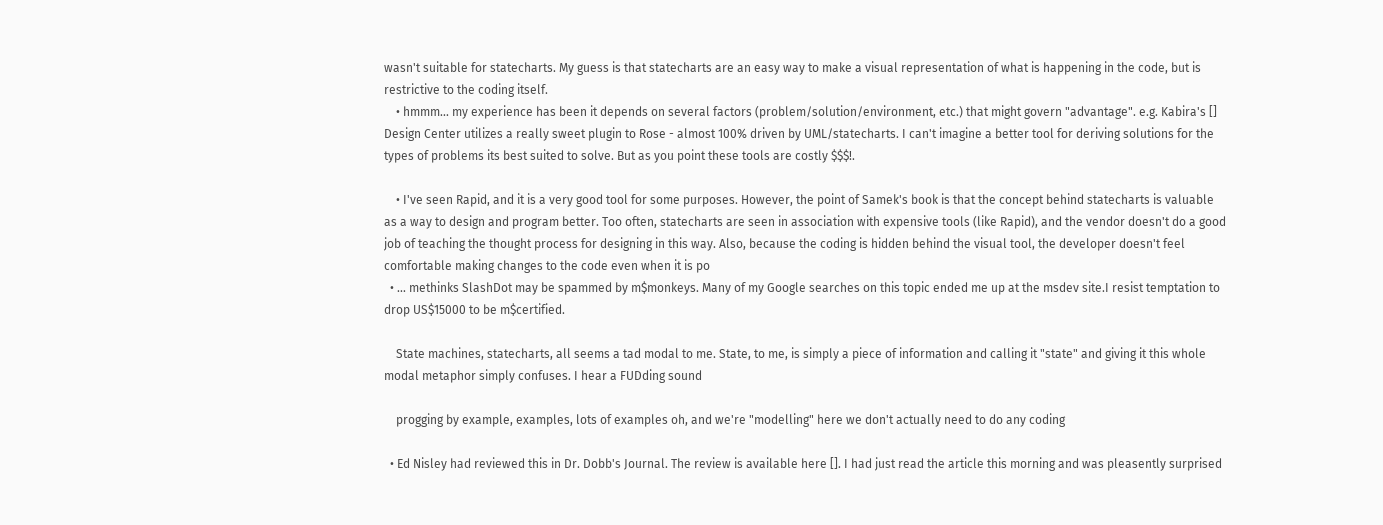wasn't suitable for statecharts. My guess is that statecharts are an easy way to make a visual representation of what is happening in the code, but is restrictive to the coding itself.
    • hmmm... my experience has been it depends on several factors (problem/solution/environment, etc.) that might govern "advantage". e.g. Kabira's [] Design Center utilizes a really sweet plugin to Rose - almost 100% driven by UML/statecharts. I can't imagine a better tool for deriving solutions for the types of problems its best suited to solve. But as you point these tools are costly $$$!.

    • I've seen Rapid, and it is a very good tool for some purposes. However, the point of Samek's book is that the concept behind statecharts is valuable as a way to design and program better. Too often, statecharts are seen in association with expensive tools (like Rapid), and the vendor doesn't do a good job of teaching the thought process for designing in this way. Also, because the coding is hidden behind the visual tool, the developer doesn't feel comfortable making changes to the code even when it is po
  • ... methinks SlashDot may be spammed by m$monkeys. Many of my Google searches on this topic ended me up at the msdev site.I resist temptation to drop US$15000 to be m$certified.

    State machines, statecharts, all seems a tad modal to me. State, to me, is simply a piece of information and calling it "state" and giving it this whole modal metaphor simply confuses. I hear a FUDding sound

    progging by example, examples, lots of examples oh, and we're "modelling" here we don't actually need to do any coding

  • Ed Nisley had reviewed this in Dr. Dobb's Journal. The review is available here []. I had just read the article this morning and was pleasently surprised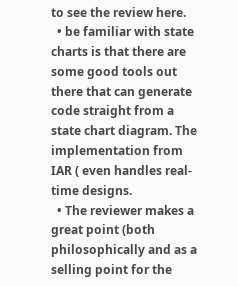to see the review here.
  • be familiar with state charts is that there are some good tools out there that can generate code straight from a state chart diagram. The implementation from IAR ( even handles real-time designs.
  • The reviewer makes a great point (both philosophically and as a selling point for the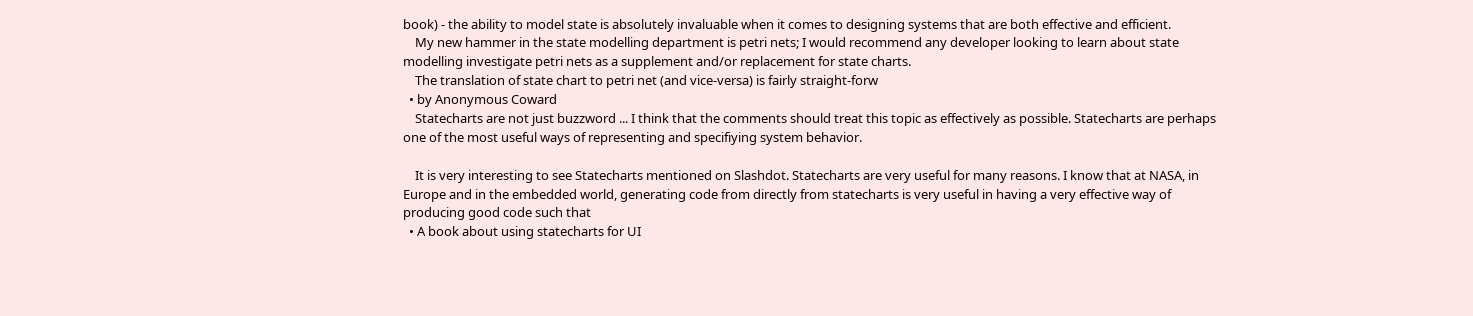book) - the ability to model state is absolutely invaluable when it comes to designing systems that are both effective and efficient.
    My new hammer in the state modelling department is petri nets; I would recommend any developer looking to learn about state modelling investigate petri nets as a supplement and/or replacement for state charts.
    The translation of state chart to petri net (and vice-versa) is fairly straight-forw
  • by Anonymous Coward
    Statecharts are not just buzzword ... I think that the comments should treat this topic as effectively as possible. Statecharts are perhaps one of the most useful ways of representing and specifiying system behavior.

    It is very interesting to see Statecharts mentioned on Slashdot. Statecharts are very useful for many reasons. I know that at NASA, in Europe and in the embedded world, generating code from directly from statecharts is very useful in having a very effective way of producing good code such that
  • A book about using statecharts for UI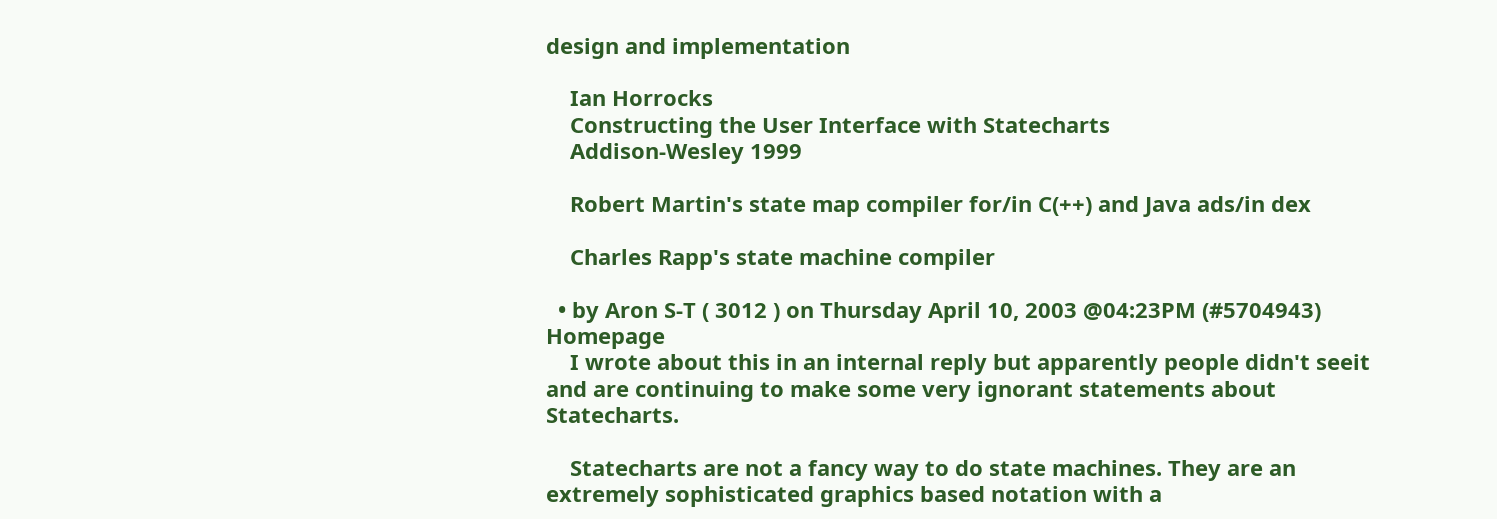design and implementation

    Ian Horrocks
    Constructing the User Interface with Statecharts
    Addison-Wesley 1999

    Robert Martin's state map compiler for/in C(++) and Java ads/in dex

    Charles Rapp's state machine compiler

  • by Aron S-T ( 3012 ) on Thursday April 10, 2003 @04:23PM (#5704943) Homepage
    I wrote about this in an internal reply but apparently people didn't seeit and are continuing to make some very ignorant statements about Statecharts.

    Statecharts are not a fancy way to do state machines. They are an extremely sophisticated graphics based notation with a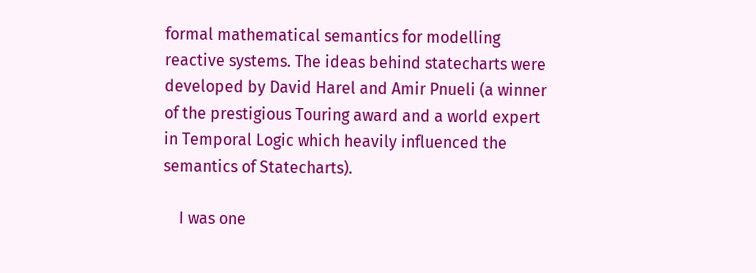formal mathematical semantics for modelling reactive systems. The ideas behind statecharts were developed by David Harel and Amir Pnueli (a winner of the prestigious Touring award and a world expert in Temporal Logic which heavily influenced the semantics of Statecharts).

    I was one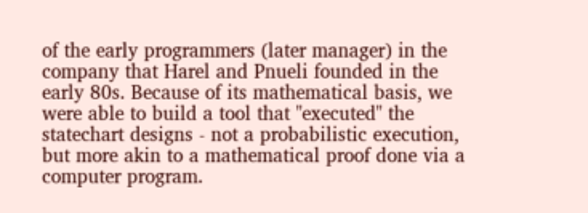of the early programmers (later manager) in the company that Harel and Pnueli founded in the early 80s. Because of its mathematical basis, we were able to build a tool that "executed" the statechart designs - not a probabilistic execution, but more akin to a mathematical proof done via a computer program.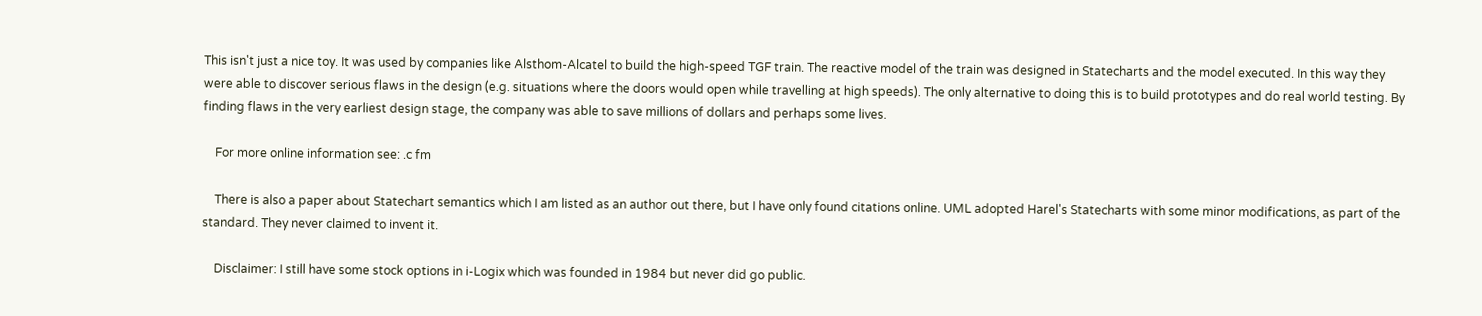This isn't just a nice toy. It was used by companies like Alsthom-Alcatel to build the high-speed TGF train. The reactive model of the train was designed in Statecharts and the model executed. In this way they were able to discover serious flaws in the design (e.g. situations where the doors would open while travelling at high speeds). The only alternative to doing this is to build prototypes and do real world testing. By finding flaws in the very earliest design stage, the company was able to save millions of dollars and perhaps some lives.

    For more online information see: .c fm

    There is also a paper about Statechart semantics which I am listed as an author out there, but I have only found citations online. UML adopted Harel's Statecharts with some minor modifications, as part of the standard. They never claimed to invent it.

    Disclaimer: I still have some stock options in i-Logix which was founded in 1984 but never did go public.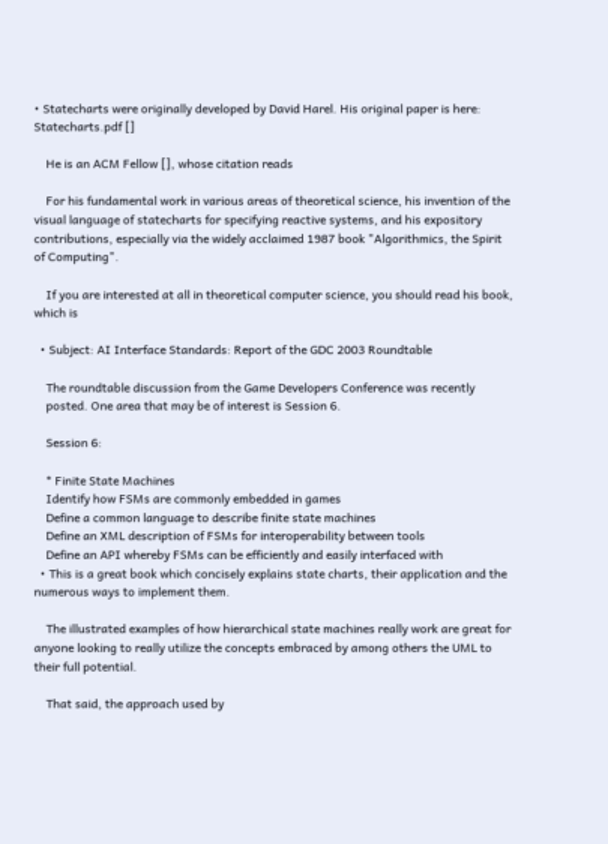• Statecharts were originally developed by David Harel. His original paper is here: Statecharts.pdf []

    He is an ACM Fellow [], whose citation reads

    For his fundamental work in various areas of theoretical science, his invention of the visual language of statecharts for specifying reactive systems, and his expository contributions, especially via the widely acclaimed 1987 book "Algorithmics, the Spirit of Computing".

    If you are interested at all in theoretical computer science, you should read his book, which is

  • Subject: AI Interface Standards: Report of the GDC 2003 Roundtable

    The roundtable discussion from the Game Developers Conference was recently
    posted. One area that may be of interest is Session 6.

    Session 6:

    * Finite State Machines
    Identify how FSMs are commonly embedded in games
    Define a common language to describe finite state machines
    Define an XML description of FSMs for interoperability between tools
    Define an API whereby FSMs can be efficiently and easily interfaced with
  • This is a great book which concisely explains state charts, their application and the numerous ways to implement them.

    The illustrated examples of how hierarchical state machines really work are great for anyone looking to really utilize the concepts embraced by among others the UML to their full potential.

    That said, the approach used by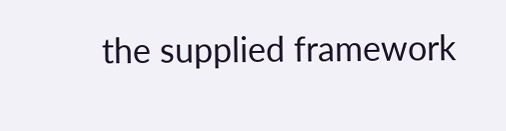the supplied framework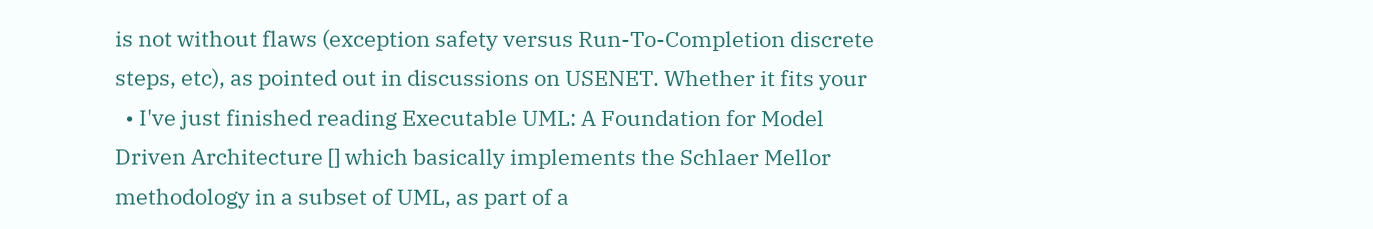is not without flaws (exception safety versus Run-To-Completion discrete steps, etc), as pointed out in discussions on USENET. Whether it fits your
  • I've just finished reading Executable UML: A Foundation for Model Driven Architecture [] which basically implements the Schlaer Mellor methodology in a subset of UML, as part of a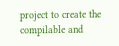project to create the compilable and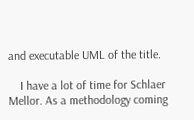and executable UML of the title.

    I have a lot of time for Schlaer Mellor. As a methodology coming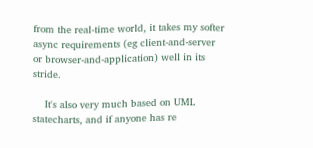from the real-time world, it takes my softer async requirements (eg client-and-server or browser-and-application) well in its stride.

    It's also very much based on UML statecharts, and if anyone has re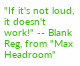"If it's not loud, it doesn't work!" -- Blank Reg, from "Max Headroom"